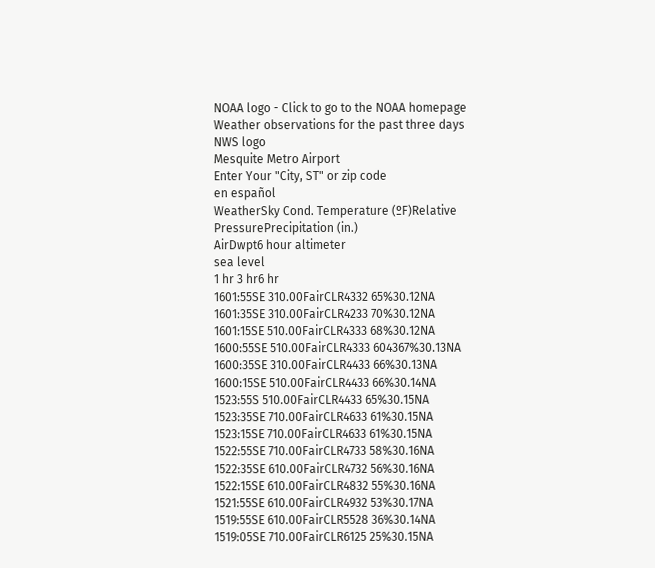NOAA logo - Click to go to the NOAA homepage Weather observations for the past three days NWS logo
Mesquite Metro Airport
Enter Your "City, ST" or zip code
en español
WeatherSky Cond. Temperature (ºF)Relative
PressurePrecipitation (in.)
AirDwpt6 hour altimeter
sea level
1 hr 3 hr6 hr
1601:55SE 310.00FairCLR4332 65%30.12NA
1601:35SE 310.00FairCLR4233 70%30.12NA
1601:15SE 510.00FairCLR4333 68%30.12NA
1600:55SE 510.00FairCLR4333 604367%30.13NA
1600:35SE 310.00FairCLR4433 66%30.13NA
1600:15SE 510.00FairCLR4433 66%30.14NA
1523:55S 510.00FairCLR4433 65%30.15NA
1523:35SE 710.00FairCLR4633 61%30.15NA
1523:15SE 710.00FairCLR4633 61%30.15NA
1522:55SE 710.00FairCLR4733 58%30.16NA
1522:35SE 610.00FairCLR4732 56%30.16NA
1522:15SE 610.00FairCLR4832 55%30.16NA
1521:55SE 610.00FairCLR4932 53%30.17NA
1519:55SE 610.00FairCLR5528 36%30.14NA
1519:05SE 710.00FairCLR6125 25%30.15NA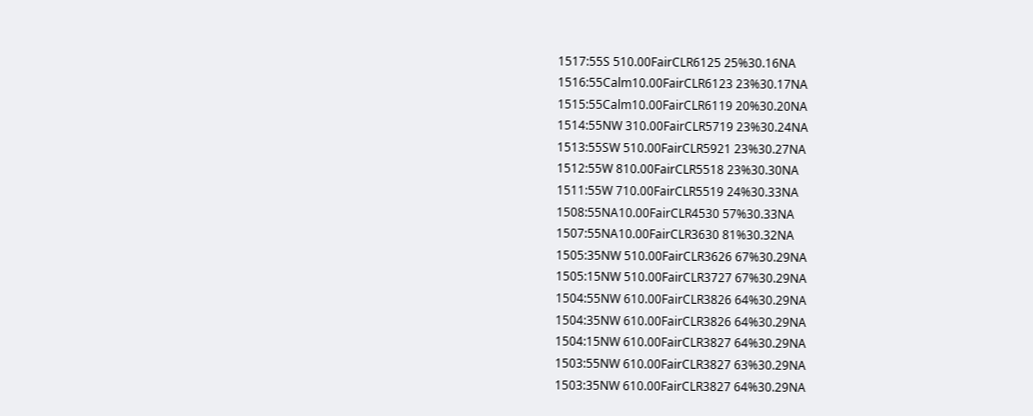1517:55S 510.00FairCLR6125 25%30.16NA
1516:55Calm10.00FairCLR6123 23%30.17NA
1515:55Calm10.00FairCLR6119 20%30.20NA
1514:55NW 310.00FairCLR5719 23%30.24NA
1513:55SW 510.00FairCLR5921 23%30.27NA
1512:55W 810.00FairCLR5518 23%30.30NA
1511:55W 710.00FairCLR5519 24%30.33NA
1508:55NA10.00FairCLR4530 57%30.33NA
1507:55NA10.00FairCLR3630 81%30.32NA
1505:35NW 510.00FairCLR3626 67%30.29NA
1505:15NW 510.00FairCLR3727 67%30.29NA
1504:55NW 610.00FairCLR3826 64%30.29NA
1504:35NW 610.00FairCLR3826 64%30.29NA
1504:15NW 610.00FairCLR3827 64%30.29NA
1503:55NW 610.00FairCLR3827 63%30.29NA
1503:35NW 610.00FairCLR3827 64%30.29NA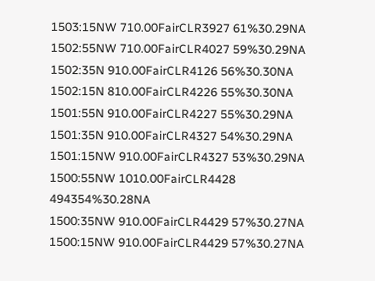1503:15NW 710.00FairCLR3927 61%30.29NA
1502:55NW 710.00FairCLR4027 59%30.29NA
1502:35N 910.00FairCLR4126 56%30.30NA
1502:15N 810.00FairCLR4226 55%30.30NA
1501:55N 910.00FairCLR4227 55%30.29NA
1501:35N 910.00FairCLR4327 54%30.29NA
1501:15NW 910.00FairCLR4327 53%30.29NA
1500:55NW 1010.00FairCLR4428 494354%30.28NA
1500:35NW 910.00FairCLR4429 57%30.27NA
1500:15NW 910.00FairCLR4429 57%30.27NA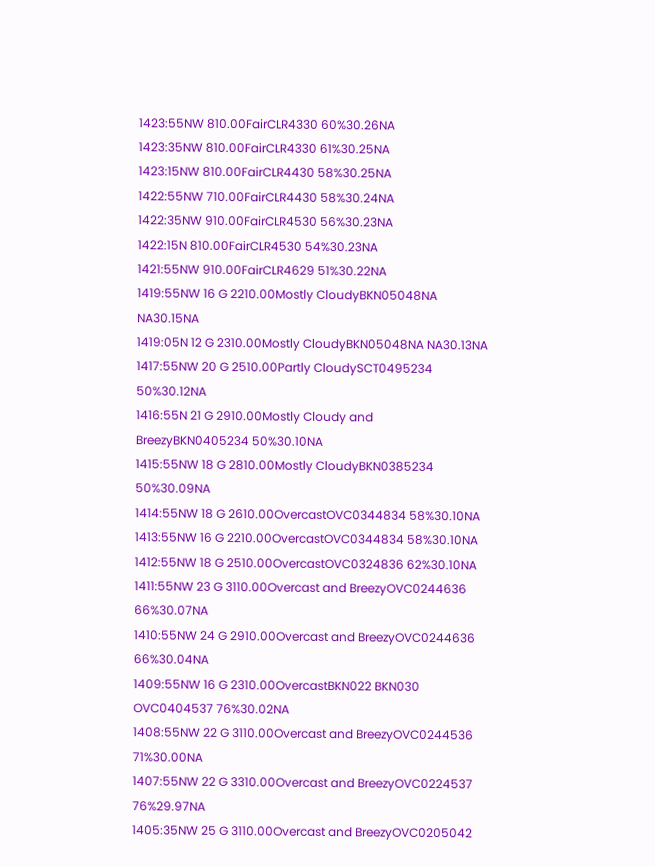1423:55NW 810.00FairCLR4330 60%30.26NA
1423:35NW 810.00FairCLR4330 61%30.25NA
1423:15NW 810.00FairCLR4430 58%30.25NA
1422:55NW 710.00FairCLR4430 58%30.24NA
1422:35NW 910.00FairCLR4530 56%30.23NA
1422:15N 810.00FairCLR4530 54%30.23NA
1421:55NW 910.00FairCLR4629 51%30.22NA
1419:55NW 16 G 2210.00Mostly CloudyBKN05048NA NA30.15NA
1419:05N 12 G 2310.00Mostly CloudyBKN05048NA NA30.13NA
1417:55NW 20 G 2510.00Partly CloudySCT0495234 50%30.12NA
1416:55N 21 G 2910.00Mostly Cloudy and BreezyBKN0405234 50%30.10NA
1415:55NW 18 G 2810.00Mostly CloudyBKN0385234 50%30.09NA
1414:55NW 18 G 2610.00OvercastOVC0344834 58%30.10NA
1413:55NW 16 G 2210.00OvercastOVC0344834 58%30.10NA
1412:55NW 18 G 2510.00OvercastOVC0324836 62%30.10NA
1411:55NW 23 G 3110.00Overcast and BreezyOVC0244636 66%30.07NA
1410:55NW 24 G 2910.00Overcast and BreezyOVC0244636 66%30.04NA
1409:55NW 16 G 2310.00OvercastBKN022 BKN030 OVC0404537 76%30.02NA
1408:55NW 22 G 3110.00Overcast and BreezyOVC0244536 71%30.00NA
1407:55NW 22 G 3310.00Overcast and BreezyOVC0224537 76%29.97NA
1405:35NW 25 G 3110.00Overcast and BreezyOVC0205042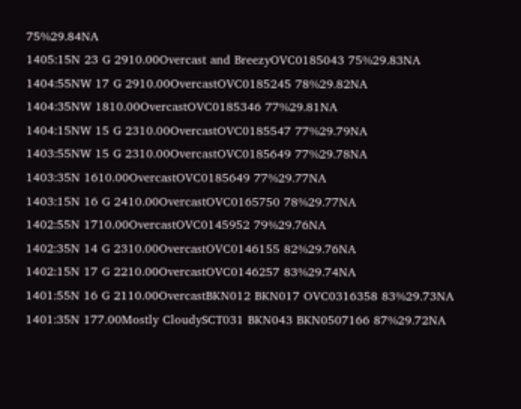75%29.84NA
1405:15N 23 G 2910.00Overcast and BreezyOVC0185043 75%29.83NA
1404:55NW 17 G 2910.00OvercastOVC0185245 78%29.82NA
1404:35NW 1810.00OvercastOVC0185346 77%29.81NA
1404:15NW 15 G 2310.00OvercastOVC0185547 77%29.79NA
1403:55NW 15 G 2310.00OvercastOVC0185649 77%29.78NA
1403:35N 1610.00OvercastOVC0185649 77%29.77NA
1403:15N 16 G 2410.00OvercastOVC0165750 78%29.77NA
1402:55N 1710.00OvercastOVC0145952 79%29.76NA
1402:35N 14 G 2310.00OvercastOVC0146155 82%29.76NA
1402:15N 17 G 2210.00OvercastOVC0146257 83%29.74NA
1401:55N 16 G 2110.00OvercastBKN012 BKN017 OVC0316358 83%29.73NA
1401:35N 177.00Mostly CloudySCT031 BKN043 BKN0507166 87%29.72NA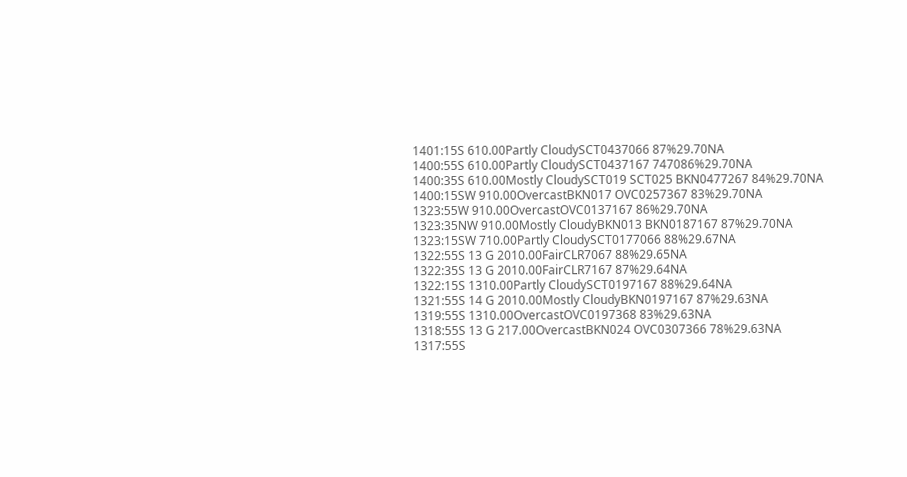1401:15S 610.00Partly CloudySCT0437066 87%29.70NA
1400:55S 610.00Partly CloudySCT0437167 747086%29.70NA
1400:35S 610.00Mostly CloudySCT019 SCT025 BKN0477267 84%29.70NA
1400:15SW 910.00OvercastBKN017 OVC0257367 83%29.70NA
1323:55W 910.00OvercastOVC0137167 86%29.70NA
1323:35NW 910.00Mostly CloudyBKN013 BKN0187167 87%29.70NA
1323:15SW 710.00Partly CloudySCT0177066 88%29.67NA
1322:55S 13 G 2010.00FairCLR7067 88%29.65NA
1322:35S 13 G 2010.00FairCLR7167 87%29.64NA
1322:15S 1310.00Partly CloudySCT0197167 88%29.64NA
1321:55S 14 G 2010.00Mostly CloudyBKN0197167 87%29.63NA
1319:55S 1310.00OvercastOVC0197368 83%29.63NA
1318:55S 13 G 217.00OvercastBKN024 OVC0307366 78%29.63NA
1317:55S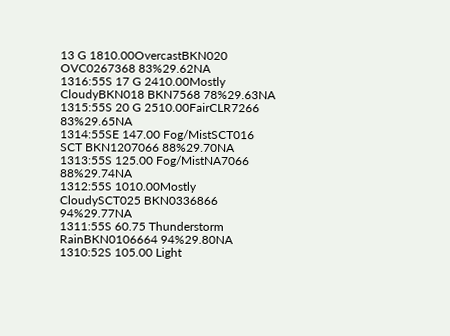13 G 1810.00OvercastBKN020 OVC0267368 83%29.62NA
1316:55S 17 G 2410.00Mostly CloudyBKN018 BKN7568 78%29.63NA
1315:55S 20 G 2510.00FairCLR7266 83%29.65NA
1314:55SE 147.00 Fog/MistSCT016 SCT BKN1207066 88%29.70NA
1313:55S 125.00 Fog/MistNA7066 88%29.74NA
1312:55S 1010.00Mostly CloudySCT025 BKN0336866 94%29.77NA
1311:55S 60.75 Thunderstorm RainBKN0106664 94%29.80NA
1310:52S 105.00 Light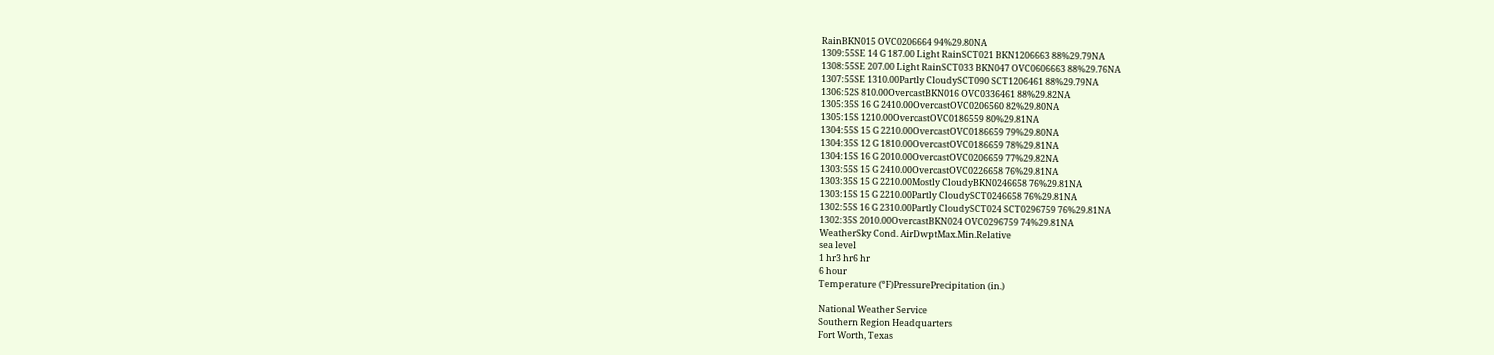RainBKN015 OVC0206664 94%29.80NA
1309:55SE 14 G 187.00 Light RainSCT021 BKN1206663 88%29.79NA
1308:55SE 207.00 Light RainSCT033 BKN047 OVC0606663 88%29.76NA
1307:55SE 1310.00Partly CloudySCT090 SCT1206461 88%29.79NA
1306:52S 810.00OvercastBKN016 OVC0336461 88%29.82NA
1305:35S 16 G 2410.00OvercastOVC0206560 82%29.80NA
1305:15S 1210.00OvercastOVC0186559 80%29.81NA
1304:55S 15 G 2210.00OvercastOVC0186659 79%29.80NA
1304:35S 12 G 1810.00OvercastOVC0186659 78%29.81NA
1304:15S 16 G 2010.00OvercastOVC0206659 77%29.82NA
1303:55S 15 G 2410.00OvercastOVC0226658 76%29.81NA
1303:35S 15 G 2210.00Mostly CloudyBKN0246658 76%29.81NA
1303:15S 15 G 2210.00Partly CloudySCT0246658 76%29.81NA
1302:55S 16 G 2310.00Partly CloudySCT024 SCT0296759 76%29.81NA
1302:35S 2010.00OvercastBKN024 OVC0296759 74%29.81NA
WeatherSky Cond. AirDwptMax.Min.Relative
sea level
1 hr3 hr6 hr
6 hour
Temperature (ºF)PressurePrecipitation (in.)

National Weather Service
Southern Region Headquarters
Fort Worth, Texas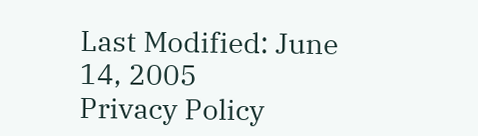Last Modified: June 14, 2005
Privacy Policy